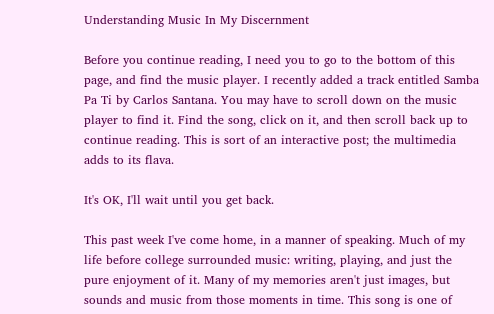Understanding Music In My Discernment

Before you continue reading, I need you to go to the bottom of this page, and find the music player. I recently added a track entitled Samba Pa Ti by Carlos Santana. You may have to scroll down on the music player to find it. Find the song, click on it, and then scroll back up to continue reading. This is sort of an interactive post; the multimedia adds to its flava.

It's OK, I'll wait until you get back.

This past week I've come home, in a manner of speaking. Much of my life before college surrounded music: writing, playing, and just the pure enjoyment of it. Many of my memories aren't just images, but sounds and music from those moments in time. This song is one of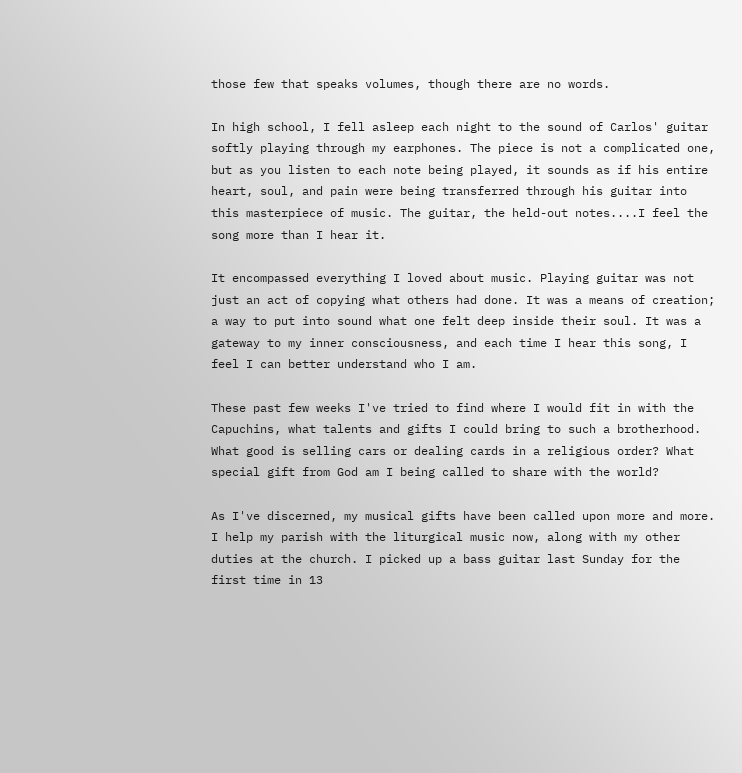those few that speaks volumes, though there are no words.

In high school, I fell asleep each night to the sound of Carlos' guitar softly playing through my earphones. The piece is not a complicated one, but as you listen to each note being played, it sounds as if his entire heart, soul, and pain were being transferred through his guitar into this masterpiece of music. The guitar, the held-out notes....I feel the song more than I hear it.

It encompassed everything I loved about music. Playing guitar was not just an act of copying what others had done. It was a means of creation; a way to put into sound what one felt deep inside their soul. It was a gateway to my inner consciousness, and each time I hear this song, I feel I can better understand who I am.

These past few weeks I've tried to find where I would fit in with the Capuchins, what talents and gifts I could bring to such a brotherhood. What good is selling cars or dealing cards in a religious order? What special gift from God am I being called to share with the world?

As I've discerned, my musical gifts have been called upon more and more. I help my parish with the liturgical music now, along with my other duties at the church. I picked up a bass guitar last Sunday for the first time in 13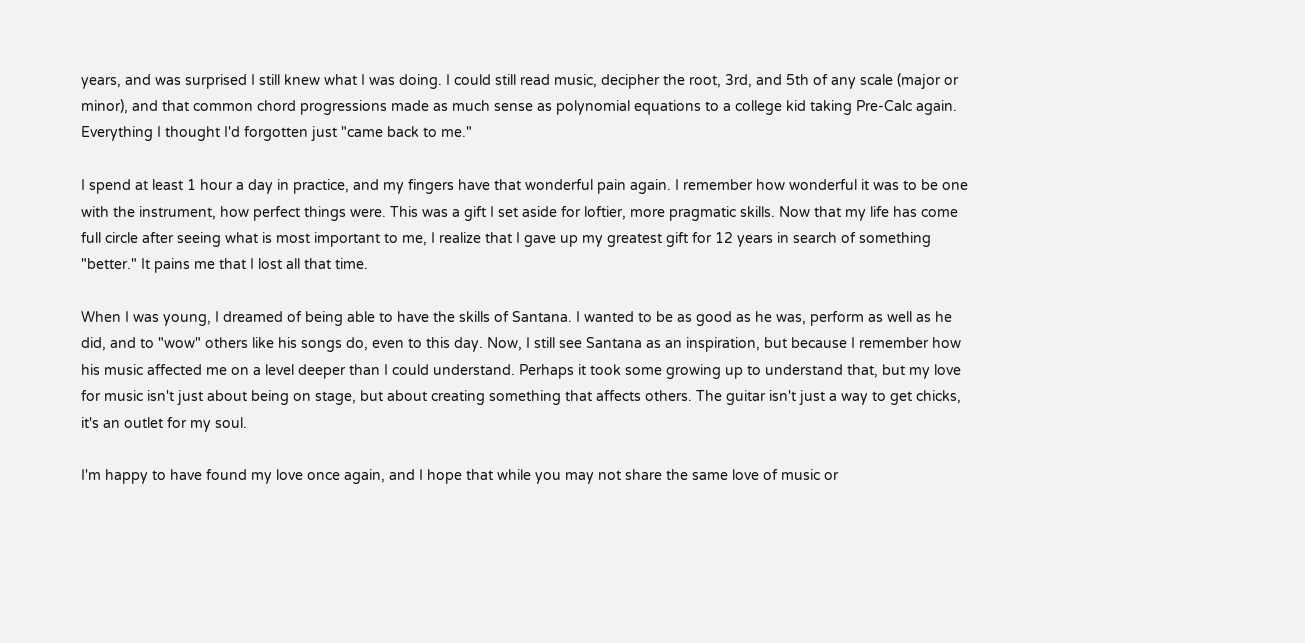years, and was surprised I still knew what I was doing. I could still read music, decipher the root, 3rd, and 5th of any scale (major or minor), and that common chord progressions made as much sense as polynomial equations to a college kid taking Pre-Calc again. Everything I thought I'd forgotten just "came back to me."

I spend at least 1 hour a day in practice, and my fingers have that wonderful pain again. I remember how wonderful it was to be one with the instrument, how perfect things were. This was a gift I set aside for loftier, more pragmatic skills. Now that my life has come full circle after seeing what is most important to me, I realize that I gave up my greatest gift for 12 years in search of something "better." It pains me that I lost all that time.

When I was young, I dreamed of being able to have the skills of Santana. I wanted to be as good as he was, perform as well as he did, and to "wow" others like his songs do, even to this day. Now, I still see Santana as an inspiration, but because I remember how his music affected me on a level deeper than I could understand. Perhaps it took some growing up to understand that, but my love for music isn't just about being on stage, but about creating something that affects others. The guitar isn't just a way to get chicks, it's an outlet for my soul.

I'm happy to have found my love once again, and I hope that while you may not share the same love of music or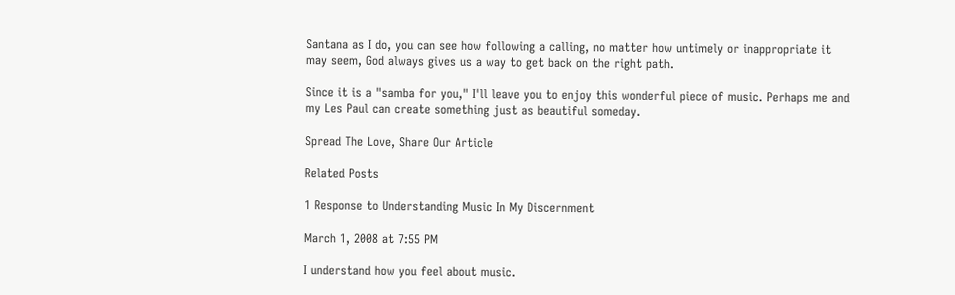Santana as I do, you can see how following a calling, no matter how untimely or inappropriate it may seem, God always gives us a way to get back on the right path.

Since it is a "samba for you," I'll leave you to enjoy this wonderful piece of music. Perhaps me and my Les Paul can create something just as beautiful someday.

Spread The Love, Share Our Article

Related Posts

1 Response to Understanding Music In My Discernment

March 1, 2008 at 7:55 PM

I understand how you feel about music.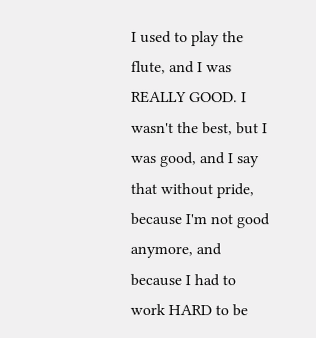I used to play the flute, and I was REALLY GOOD. I wasn't the best, but I was good, and I say that without pride, because I'm not good anymore, and because I had to work HARD to be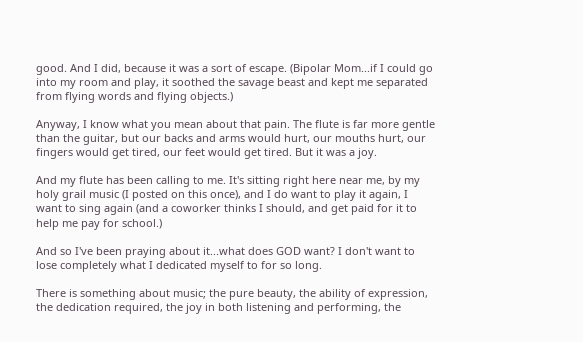good. And I did, because it was a sort of escape. (Bipolar Mom...if I could go into my room and play, it soothed the savage beast and kept me separated from flying words and flying objects.)

Anyway, I know what you mean about that pain. The flute is far more gentle than the guitar, but our backs and arms would hurt, our mouths hurt, our fingers would get tired, our feet would get tired. But it was a joy.

And my flute has been calling to me. It's sitting right here near me, by my holy grail music (I posted on this once), and I do want to play it again, I want to sing again (and a coworker thinks I should, and get paid for it to help me pay for school.)

And so I've been praying about it...what does GOD want? I don't want to lose completely what I dedicated myself to for so long.

There is something about music; the pure beauty, the ability of expression, the dedication required, the joy in both listening and performing, the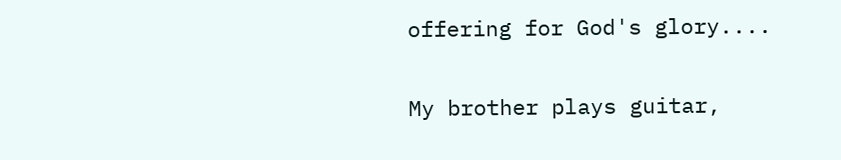offering for God's glory....

My brother plays guitar,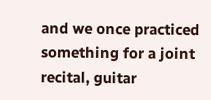and we once practiced something for a joint recital, guitar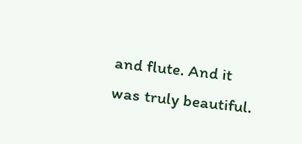and flute. And it was truly beautiful.